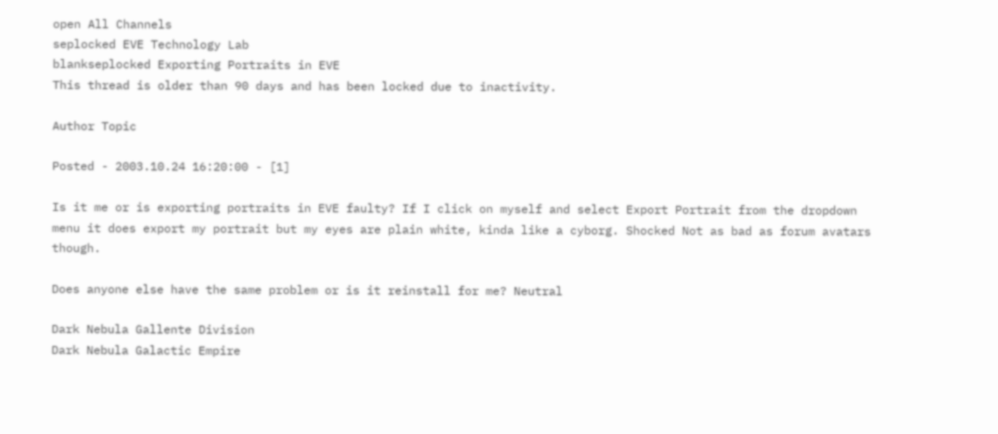open All Channels
seplocked EVE Technology Lab
blankseplocked Exporting Portraits in EVE
This thread is older than 90 days and has been locked due to inactivity.

Author Topic

Posted - 2003.10.24 16:20:00 - [1]

Is it me or is exporting portraits in EVE faulty? If I click on myself and select Export Portrait from the dropdown menu it does export my portrait but my eyes are plain white, kinda like a cyborg. Shocked Not as bad as forum avatars though.

Does anyone else have the same problem or is it reinstall for me? Neutral

Dark Nebula Gallente Division
Dark Nebula Galactic Empire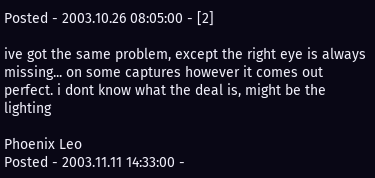Posted - 2003.10.26 08:05:00 - [2]

ive got the same problem, except the right eye is always missing... on some captures however it comes out perfect. i dont know what the deal is, might be the lighting

Phoenix Leo
Posted - 2003.11.11 14:33:00 -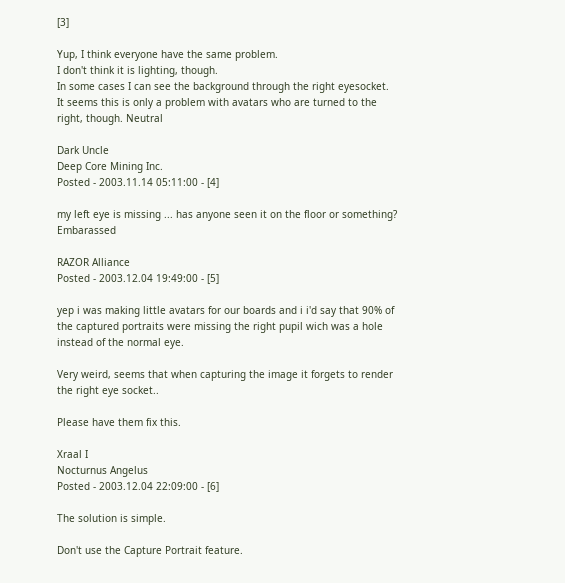[3]

Yup, I think everyone have the same problem.
I don't think it is lighting, though.
In some cases I can see the background through the right eyesocket.
It seems this is only a problem with avatars who are turned to the right, though. Neutral

Dark Uncle
Deep Core Mining Inc.
Posted - 2003.11.14 05:11:00 - [4]

my left eye is missing ... has anyone seen it on the floor or something? Embarassed

RAZOR Alliance
Posted - 2003.12.04 19:49:00 - [5]

yep i was making little avatars for our boards and i i'd say that 90% of the captured portraits were missing the right pupil wich was a hole instead of the normal eye.

Very weird, seems that when capturing the image it forgets to render the right eye socket..

Please have them fix this.

Xraal I
Nocturnus Angelus
Posted - 2003.12.04 22:09:00 - [6]

The solution is simple.

Don't use the Capture Portrait feature.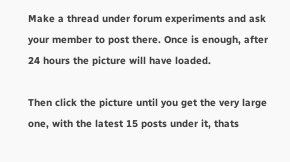Make a thread under forum experiments and ask your member to post there. Once is enough, after 24 hours the picture will have loaded.

Then click the picture until you get the very large one, with the latest 15 posts under it, thats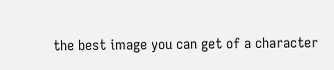the best image you can get of a character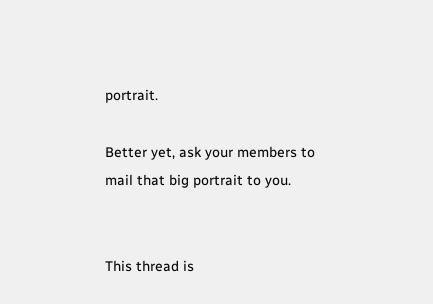portrait.

Better yet, ask your members to mail that big portrait to you.


This thread is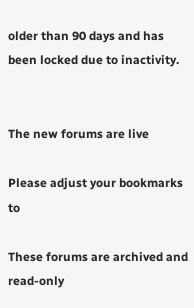older than 90 days and has been locked due to inactivity.


The new forums are live

Please adjust your bookmarks to

These forums are archived and read-only